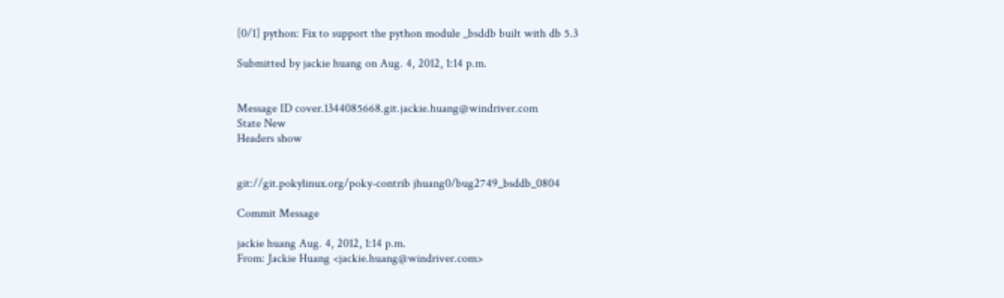[0/1] python: Fix to support the python module _bsddb built with db 5.3

Submitted by jackie huang on Aug. 4, 2012, 1:14 p.m.


Message ID cover.1344085668.git.jackie.huang@windriver.com
State New
Headers show


git://git.pokylinux.org/poky-contrib jhuang0/bug2749_bsddb_0804

Commit Message

jackie huang Aug. 4, 2012, 1:14 p.m.
From: Jackie Huang <jackie.huang@windriver.com>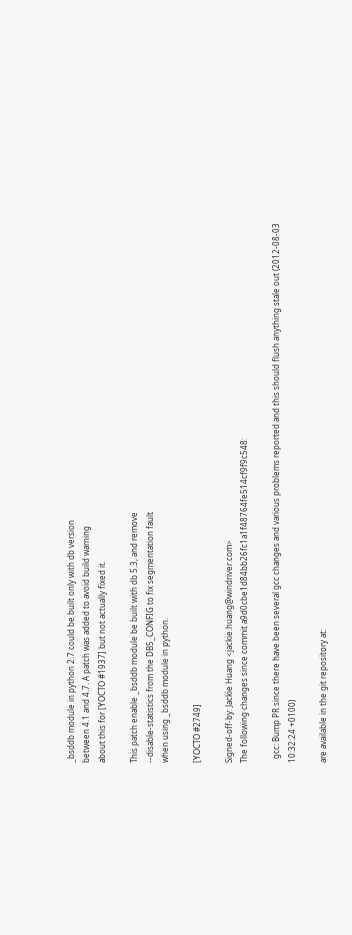_bsddb module in python 2.7 could be built only with db version
between 4.1 and 4.7. A patch was added to avoid build warning
about this for [YOCTO #1937] but not actually fixed it.

This patch enable _bsddb module be built with db 5.3, and remove
--disable-statistics from the DB5_CONFIG to fix segmentation fault
when using _bsddb module in python.

[YOCTO #2749]

Signed-off-by: Jackie Huang <jackie.huang@windriver.com>
The following changes since commit a9d0cbe1d84bb26fc1a1f48764fe514cf9f9c548:

  gcc: Bump PR since there have been several gcc changes and various problems reported and this should flush anything stale out (2012-08-03 10:32:24 +0100)

are available in the git repository at: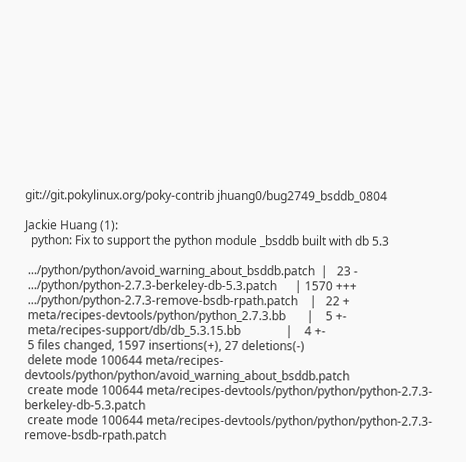git://git.pokylinux.org/poky-contrib jhuang0/bug2749_bsddb_0804

Jackie Huang (1):
  python: Fix to support the python module _bsddb built with db 5.3

 .../python/python/avoid_warning_about_bsddb.patch  |   23 -
 .../python/python-2.7.3-berkeley-db-5.3.patch      | 1570 +++
 .../python/python-2.7.3-remove-bsdb-rpath.patch    |   22 +
 meta/recipes-devtools/python/python_2.7.3.bb       |    5 +-
 meta/recipes-support/db/db_5.3.15.bb               |    4 +-
 5 files changed, 1597 insertions(+), 27 deletions(-)
 delete mode 100644 meta/recipes-devtools/python/python/avoid_warning_about_bsddb.patch
 create mode 100644 meta/recipes-devtools/python/python/python-2.7.3-berkeley-db-5.3.patch
 create mode 100644 meta/recipes-devtools/python/python/python-2.7.3-remove-bsdb-rpath.patch